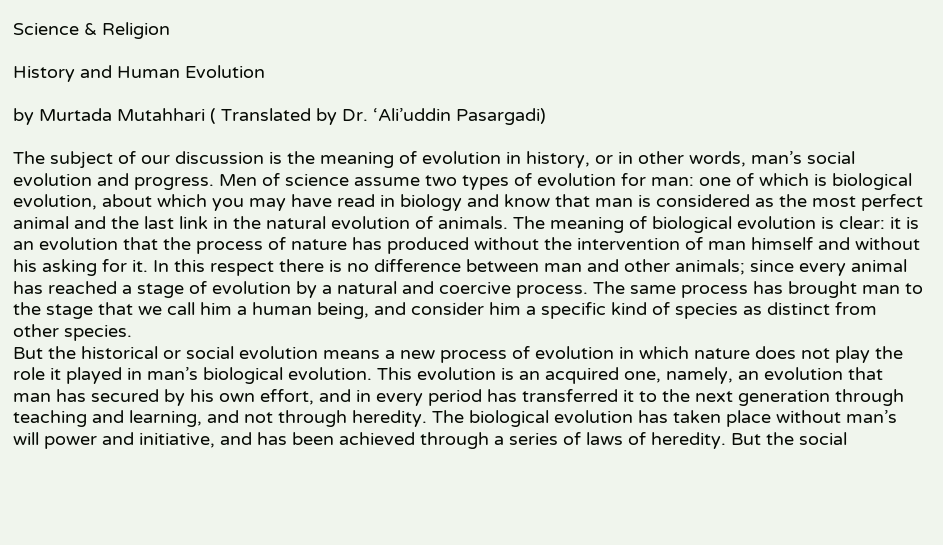Science & Religion

History and Human Evolution

by Murtada Mutahhari ( Translated by Dr. ‘Ali’uddin Pasargadi)

The subject of our discussion is the meaning of evolution in history, or in other words, man’s social evolution and progress. Men of science assume two types of evolution for man: one of which is biological evolution, about which you may have read in biology and know that man is considered as the most perfect animal and the last link in the natural evolution of animals. The meaning of biological evolution is clear: it is an evolution that the process of nature has produced without the intervention of man himself and without his asking for it. In this respect there is no difference between man and other animals; since every animal has reached a stage of evolution by a natural and coercive process. The same process has brought man to the stage that we call him a human being, and consider him a specific kind of species as distinct from other species.
But the historical or social evolution means a new process of evolution in which nature does not play the role it played in man’s biological evolution. This evolution is an acquired one, namely, an evolution that man has secured by his own effort, and in every period has transferred it to the next generation through teaching and learning, and not through heredity. The biological evolution has taken place without man’s will power and initiative, and has been achieved through a series of laws of heredity. But the social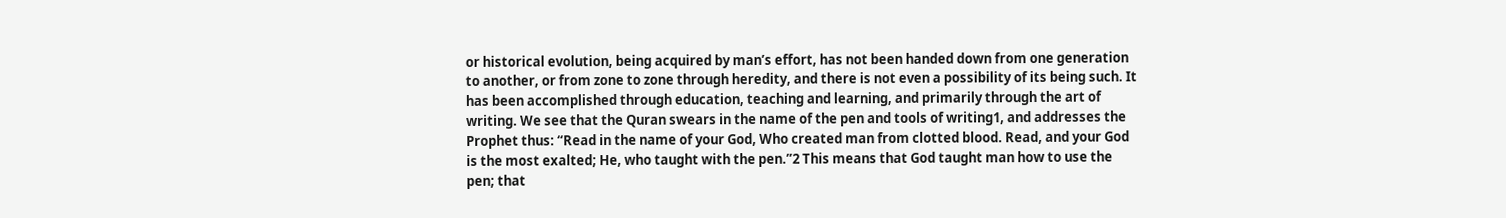or historical evolution, being acquired by man’s effort, has not been handed down from one generation to another, or from zone to zone through heredity, and there is not even a possibility of its being such. It has been accomplished through education, teaching and learning, and primarily through the art of writing. We see that the Quran swears in the name of the pen and tools of writing1, and addresses the Prophet thus: “Read in the name of your God, Who created man from clotted blood. Read, and your God is the most exalted; He, who taught with the pen.”2 This means that God taught man how to use the pen; that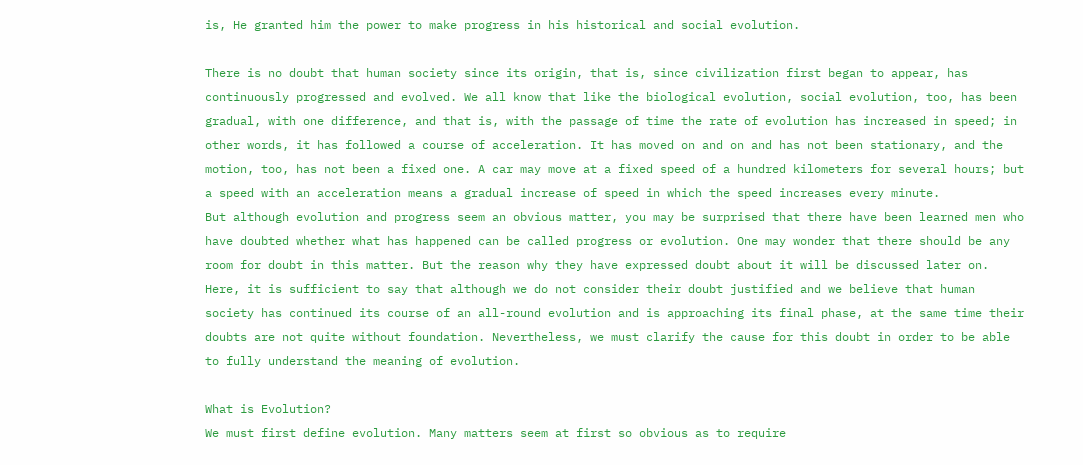is, He granted him the power to make progress in his historical and social evolution.

There is no doubt that human society since its origin, that is, since civilization first began to appear, has continuously progressed and evolved. We all know that like the biological evolution, social evolution, too, has been gradual, with one difference, and that is, with the passage of time the rate of evolution has increased in speed; in other words, it has followed a course of acceleration. It has moved on and on and has not been stationary, and the motion, too, has not been a fixed one. A car may move at a fixed speed of a hundred kilometers for several hours; but a speed with an acceleration means a gradual increase of speed in which the speed increases every minute.
But although evolution and progress seem an obvious matter, you may be surprised that there have been learned men who have doubted whether what has happened can be called progress or evolution. One may wonder that there should be any room for doubt in this matter. But the reason why they have expressed doubt about it will be discussed later on. Here, it is sufficient to say that although we do not consider their doubt justified and we believe that human society has continued its course of an all-round evolution and is approaching its final phase, at the same time their doubts are not quite without foundation. Nevertheless, we must clarify the cause for this doubt in order to be able to fully understand the meaning of evolution.

What is Evolution?
We must first define evolution. Many matters seem at first so obvious as to require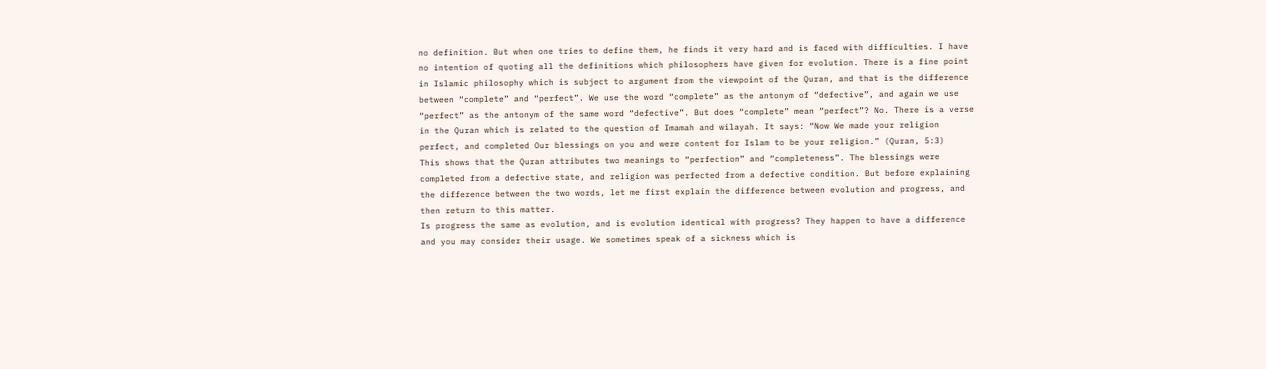no definition. But when one tries to define them, he finds it very hard and is faced with difficulties. I have no intention of quoting all the definitions which philosophers have given for evolution. There is a fine point in Islamic philosophy which is subject to argument from the viewpoint of the Quran, and that is the difference between “complete” and “perfect”. We use the word “complete” as the antonym of “defective”, and again we use “perfect” as the antonym of the same word “defective”. But does “complete” mean “perfect”? No. There is a verse in the Quran which is related to the question of Imamah and wilayah. It says: “Now We made your religion perfect, and completed Our blessings on you and were content for Islam to be your religion.” (Quran, 5:3)
This shows that the Quran attributes two meanings to “perfection” and “completeness”. The blessings were completed from a defective state, and religion was perfected from a defective condition. But before explaining the difference between the two words, let me first explain the difference between evolution and progress, and then return to this matter.
Is progress the same as evolution, and is evolution identical with progress? They happen to have a difference and you may consider their usage. We sometimes speak of a sickness which is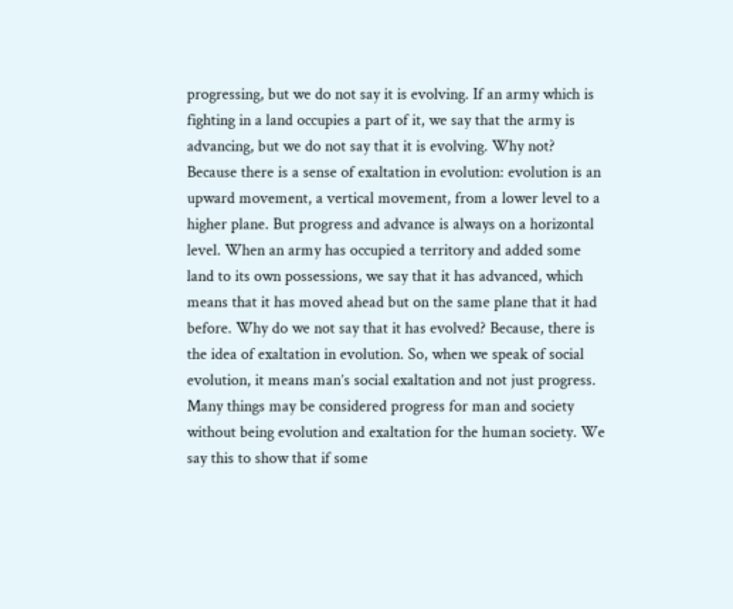progressing, but we do not say it is evolving. If an army which is fighting in a land occupies a part of it, we say that the army is advancing, but we do not say that it is evolving. Why not? Because there is a sense of exaltation in evolution: evolution is an upward movement, a vertical movement, from a lower level to a higher plane. But progress and advance is always on a horizontal level. When an army has occupied a territory and added some land to its own possessions, we say that it has advanced, which means that it has moved ahead but on the same plane that it had before. Why do we not say that it has evolved? Because, there is the idea of exaltation in evolution. So, when we speak of social evolution, it means man’s social exaltation and not just progress. Many things may be considered progress for man and society without being evolution and exaltation for the human society. We say this to show that if some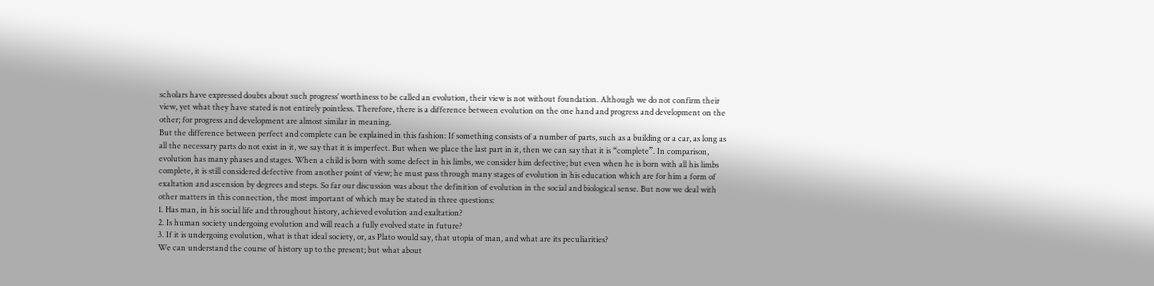scholars have expressed doubts about such progress’ worthiness to be called an evolution, their view is not without foundation. Although we do not confirm their view, yet what they have stated is not entirely pointless. Therefore, there is a difference between evolution on the one hand and progress and development on the other; for progress and development are almost similar in meaning.
But the difference between perfect and complete can be explained in this fashion: If something consists of a number of parts, such as a building or a car, as long as all the necessary parts do not exist in it, we say that it is imperfect. But when we place the last part in it, then we can say that it is “complete”. In comparison, evolution has many phases and stages. When a child is born with some defect in his limbs, we consider him defective; but even when he is born with all his limbs complete, it is still considered defective from another point of view; he must pass through many stages of evolution in his education which are for him a form of exaltation and ascension by degrees and steps. So far our discussion was about the definition of evolution in the social and biological sense. But now we deal with other matters in this connection, the most important of which may be stated in three questions:
1. Has man, in his social life and throughout history, achieved evolution and exaltation?
2. Is human society undergoing evolution and will reach a fully evolved state in future?
3. If it is undergoing evolution, what is that ideal society, or, as Plato would say, that utopia of man, and what are its peculiarities?
We can understand the course of history up to the present; but what about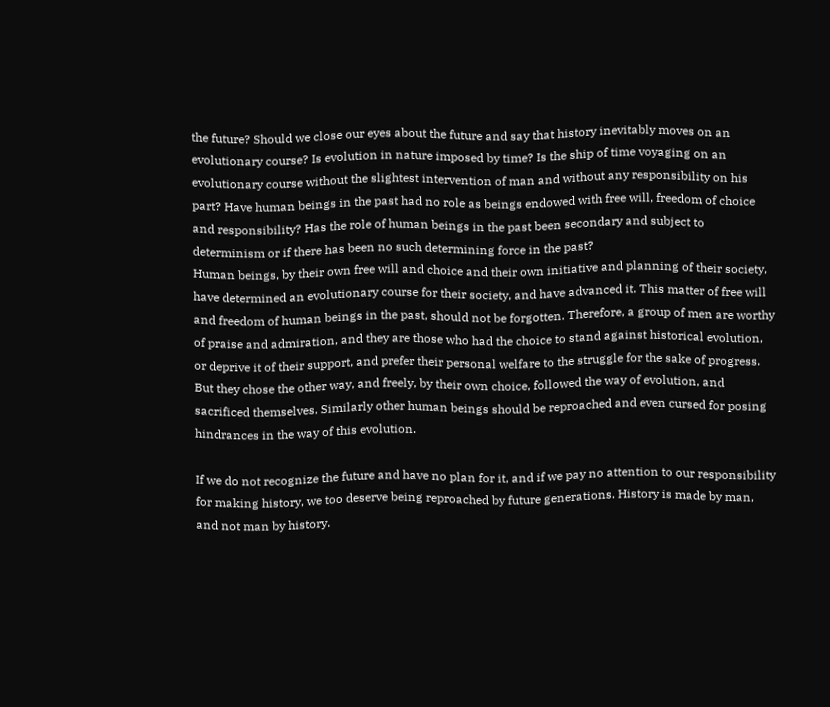the future? Should we close our eyes about the future and say that history inevitably moves on an evolutionary course? Is evolution in nature imposed by time? Is the ship of time voyaging on an evolutionary course without the slightest intervention of man and without any responsibility on his part? Have human beings in the past had no role as beings endowed with free will, freedom of choice and responsibility? Has the role of human beings in the past been secondary and subject to determinism or if there has been no such determining force in the past?
Human beings, by their own free will and choice and their own initiative and planning of their society, have determined an evolutionary course for their society, and have advanced it. This matter of free will and freedom of human beings in the past, should not be forgotten. Therefore, a group of men are worthy of praise and admiration, and they are those who had the choice to stand against historical evolution, or deprive it of their support, and prefer their personal welfare to the struggle for the sake of progress. But they chose the other way, and freely, by their own choice, followed the way of evolution, and sacrificed themselves. Similarly other human beings should be reproached and even cursed for posing hindrances in the way of this evolution.

If we do not recognize the future and have no plan for it, and if we pay no attention to our responsibility for making history, we too deserve being reproached by future generations. History is made by man, and not man by history.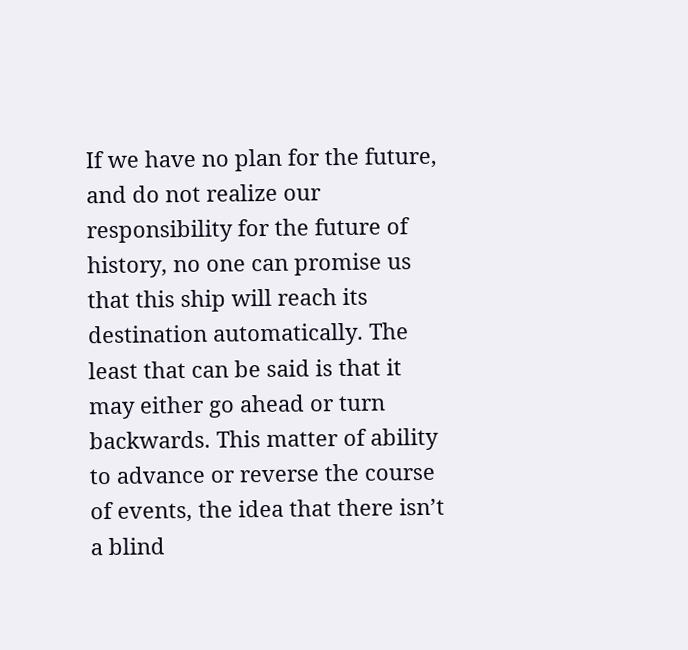If we have no plan for the future, and do not realize our responsibility for the future of history, no one can promise us that this ship will reach its destination automatically. The least that can be said is that it may either go ahead or turn backwards. This matter of ability to advance or reverse the course of events, the idea that there isn’t a blind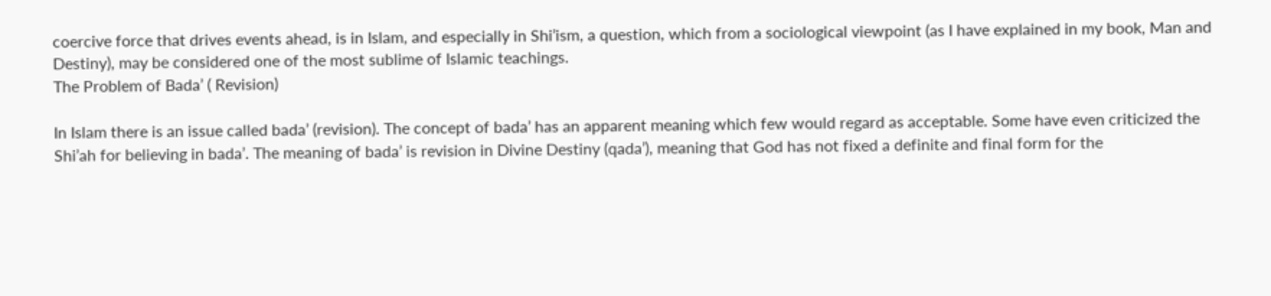coercive force that drives events ahead, is in Islam, and especially in Shi’ism, a question, which from a sociological viewpoint (as I have explained in my book, Man and Destiny), may be considered one of the most sublime of Islamic teachings.
The Problem of Bada’ ( Revision)

In Islam there is an issue called bada’ (revision). The concept of bada’ has an apparent meaning which few would regard as acceptable. Some have even criticized the Shi’ah for believing in bada’. The meaning of bada’ is revision in Divine Destiny (qada’), meaning that God has not fixed a definite and final form for the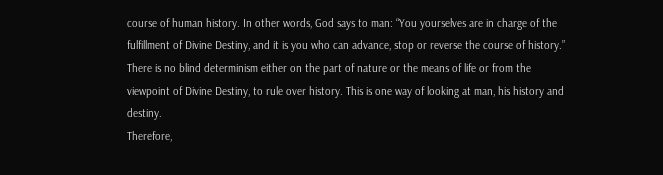course of human history. In other words, God says to man: “You yourselves are in charge of the fulfillment of Divine Destiny, and it is you who can advance, stop or reverse the course of history.” There is no blind determinism either on the part of nature or the means of life or from the viewpoint of Divine Destiny, to rule over history. This is one way of looking at man, his history and destiny.
Therefore,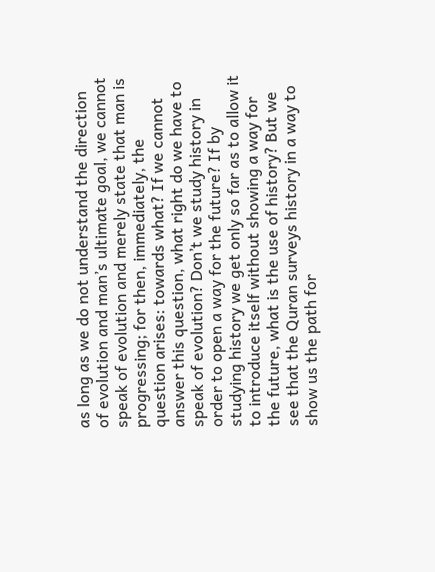as long as we do not understand the direction of evolution and man’s ultimate goal, we cannot speak of evolution and merely state that man is progressing; for then, immediately, the question arises: towards what? If we cannot answer this question, what right do we have to speak of evolution? Don’t we study history in order to open a way for the future? If by studying history we get only so far as to allow it to introduce itself without showing a way for the future, what is the use of history? But we see that the Quran surveys history in a way to show us the path for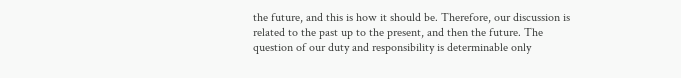the future, and this is how it should be. Therefore, our discussion is related to the past up to the present, and then the future. The question of our duty and responsibility is determinable only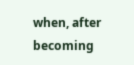when, after becoming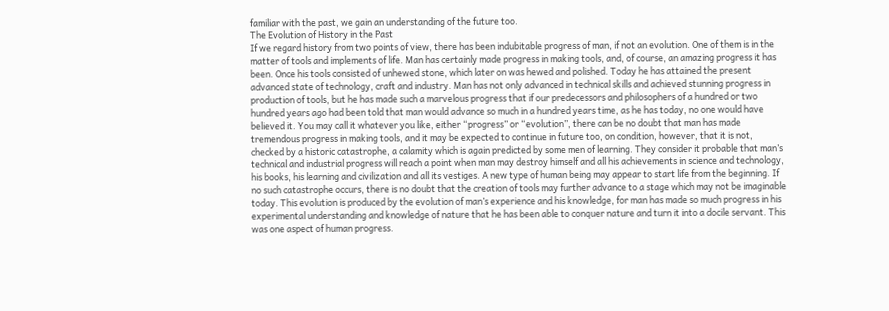familiar with the past, we gain an understanding of the future too.
The Evolution of History in the Past
If we regard history from two points of view, there has been indubitable progress of man, if not an evolution. One of them is in the matter of tools and implements of life. Man has certainly made progress in making tools, and, of course, an amazing progress it has been. Once his tools consisted of unhewed stone, which later on was hewed and polished. Today he has attained the present advanced state of technology, craft and industry. Man has not only advanced in technical skills and achieved stunning progress in production of tools, but he has made such a marvelous progress that if our predecessors and philosophers of a hundred or two hundred years ago had been told that man would advance so much in a hundred years time, as he has today, no one would have believed it. You may call it whatever you like, either “progress” or “evolution”, there can be no doubt that man has made tremendous progress in making tools, and it may be expected to continue in future too, on condition, however, that it is not, checked by a historic catastrophe, a calamity which is again predicted by some men of learning. They consider it probable that man’s technical and industrial progress will reach a point when man may destroy himself and all his achievements in science and technology, his books, his learning and civilization and all its vestiges. A new type of human being may appear to start life from the beginning. If no such catastrophe occurs, there is no doubt that the creation of tools may further advance to a stage which may not be imaginable today. This evolution is produced by the evolution of man’s experience and his knowledge, for man has made so much progress in his experimental understanding and knowledge of nature that he has been able to conquer nature and turn it into a docile servant. This was one aspect of human progress.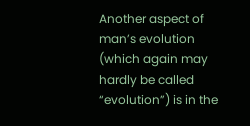Another aspect of man’s evolution (which again may hardly be called “evolution”) is in the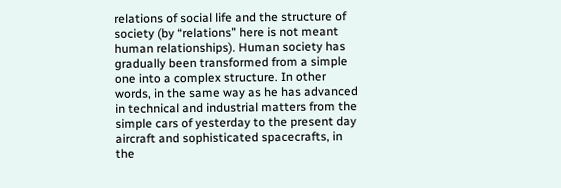relations of social life and the structure of society (by “relations” here is not meant human relationships). Human society has gradually been transformed from a simple one into a complex structure. In other words, in the same way as he has advanced in technical and industrial matters from the simple cars of yesterday to the present day aircraft and sophisticated spacecrafts, in the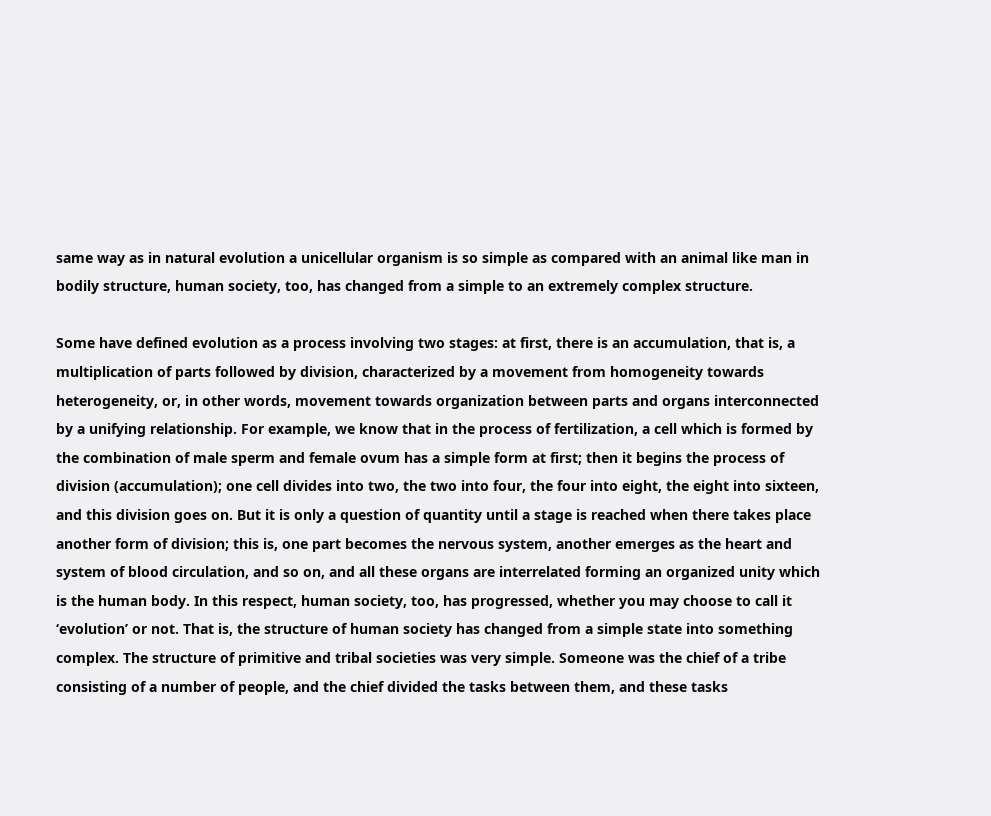same way as in natural evolution a unicellular organism is so simple as compared with an animal like man in bodily structure, human society, too, has changed from a simple to an extremely complex structure.

Some have defined evolution as a process involving two stages: at first, there is an accumulation, that is, a multiplication of parts followed by division, characterized by a movement from homogeneity towards heterogeneity, or, in other words, movement towards organization between parts and organs interconnected by a unifying relationship. For example, we know that in the process of fertilization, a cell which is formed by the combination of male sperm and female ovum has a simple form at first; then it begins the process of division (accumulation); one cell divides into two, the two into four, the four into eight, the eight into sixteen, and this division goes on. But it is only a question of quantity until a stage is reached when there takes place another form of division; this is, one part becomes the nervous system, another emerges as the heart and system of blood circulation, and so on, and all these organs are interrelated forming an organized unity which is the human body. In this respect, human society, too, has progressed, whether you may choose to call it ‘evolution’ or not. That is, the structure of human society has changed from a simple state into something complex. The structure of primitive and tribal societies was very simple. Someone was the chief of a tribe consisting of a number of people, and the chief divided the tasks between them, and these tasks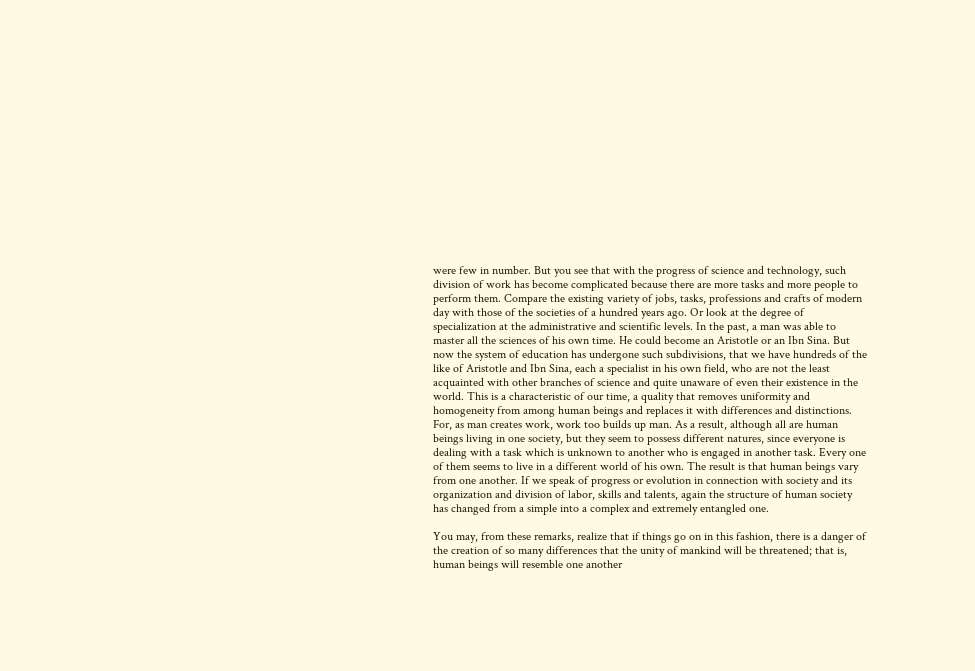were few in number. But you see that with the progress of science and technology, such division of work has become complicated because there are more tasks and more people to perform them. Compare the existing variety of jobs, tasks, professions and crafts of modern day with those of the societies of a hundred years ago. Or look at the degree of specialization at the administrative and scientific levels. In the past, a man was able to master all the sciences of his own time. He could become an Aristotle or an Ibn Sina. But now the system of education has undergone such subdivisions, that we have hundreds of the like of Aristotle and Ibn Sina, each a specialist in his own field, who are not the least acquainted with other branches of science and quite unaware of even their existence in the world. This is a characteristic of our time, a quality that removes uniformity and homogeneity from among human beings and replaces it with differences and distinctions. For, as man creates work, work too builds up man. As a result, although all are human beings living in one society, but they seem to possess different natures, since everyone is dealing with a task which is unknown to another who is engaged in another task. Every one of them seems to live in a different world of his own. The result is that human beings vary from one another. If we speak of progress or evolution in connection with society and its organization and division of labor, skills and talents, again the structure of human society has changed from a simple into a complex and extremely entangled one.

You may, from these remarks, realize that if things go on in this fashion, there is a danger of the creation of so many differences that the unity of mankind will be threatened; that is, human beings will resemble one another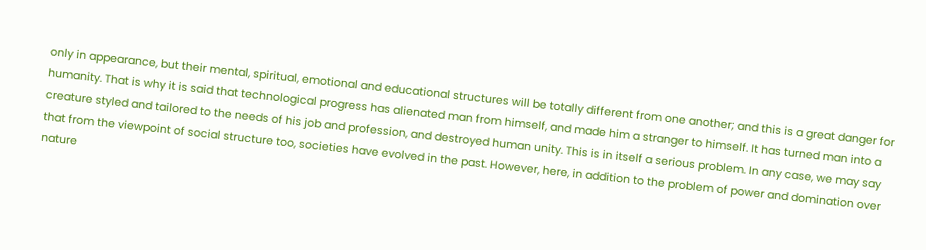only in appearance, but their mental, spiritual, emotional and educational structures will be totally different from one another; and this is a great danger for humanity. That is why it is said that technological progress has alienated man from himself, and made him a stranger to himself. It has turned man into a creature styled and tailored to the needs of his job and profession, and destroyed human unity. This is in itself a serious problem. In any case, we may say that from the viewpoint of social structure too, societies have evolved in the past. However, here, in addition to the problem of power and domination over nature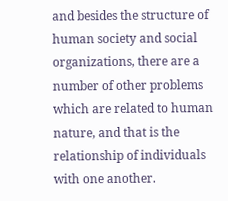and besides the structure of human society and social organizations, there are a number of other problems which are related to human nature, and that is the relationship of individuals with one another.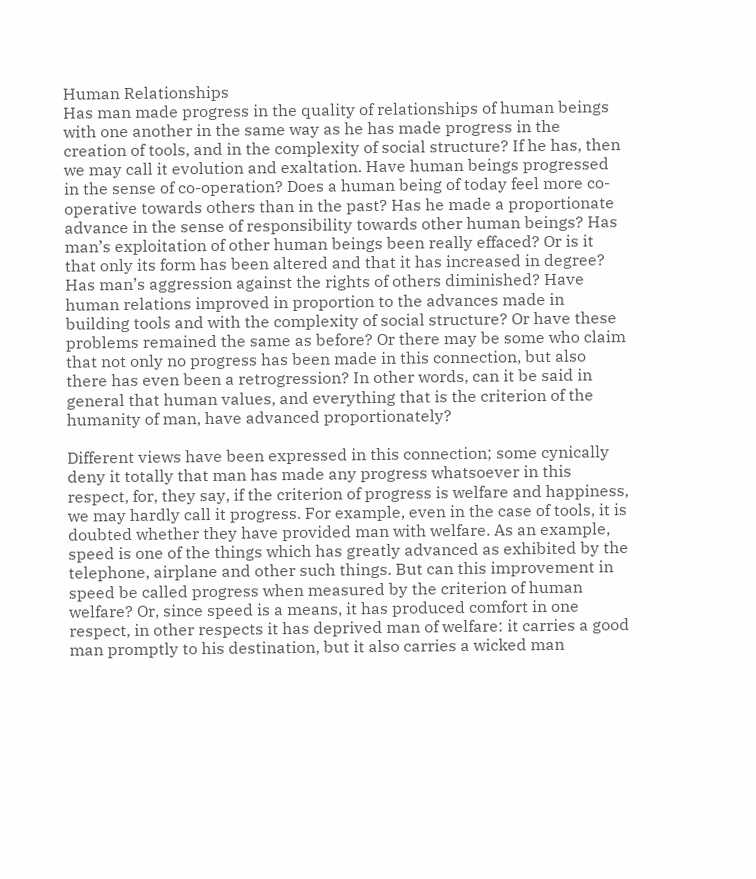Human Relationships
Has man made progress in the quality of relationships of human beings with one another in the same way as he has made progress in the creation of tools, and in the complexity of social structure? If he has, then we may call it evolution and exaltation. Have human beings progressed in the sense of co-operation? Does a human being of today feel more co-operative towards others than in the past? Has he made a proportionate advance in the sense of responsibility towards other human beings? Has man’s exploitation of other human beings been really effaced? Or is it that only its form has been altered and that it has increased in degree? Has man’s aggression against the rights of others diminished? Have human relations improved in proportion to the advances made in building tools and with the complexity of social structure? Or have these problems remained the same as before? Or there may be some who claim that not only no progress has been made in this connection, but also there has even been a retrogression? In other words, can it be said in general that human values, and everything that is the criterion of the humanity of man, have advanced proportionately?

Different views have been expressed in this connection; some cynically deny it totally that man has made any progress whatsoever in this respect, for, they say, if the criterion of progress is welfare and happiness, we may hardly call it progress. For example, even in the case of tools, it is doubted whether they have provided man with welfare. As an example, speed is one of the things which has greatly advanced as exhibited by the telephone, airplane and other such things. But can this improvement in speed be called progress when measured by the criterion of human welfare? Or, since speed is a means, it has produced comfort in one respect, in other respects it has deprived man of welfare: it carries a good man promptly to his destination, but it also carries a wicked man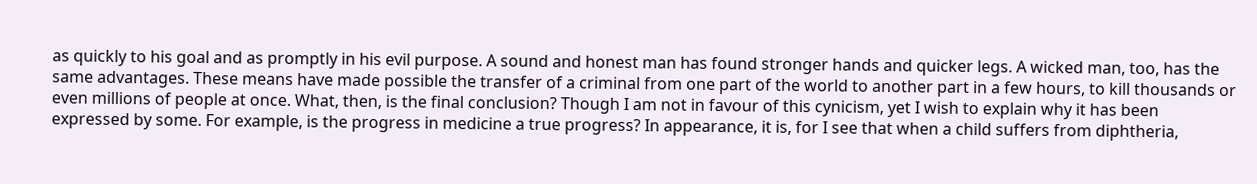as quickly to his goal and as promptly in his evil purpose. A sound and honest man has found stronger hands and quicker legs. A wicked man, too, has the same advantages. These means have made possible the transfer of a criminal from one part of the world to another part in a few hours, to kill thousands or even millions of people at once. What, then, is the final conclusion? Though I am not in favour of this cynicism, yet I wish to explain why it has been expressed by some. For example, is the progress in medicine a true progress? In appearance, it is, for I see that when a child suffers from diphtheria,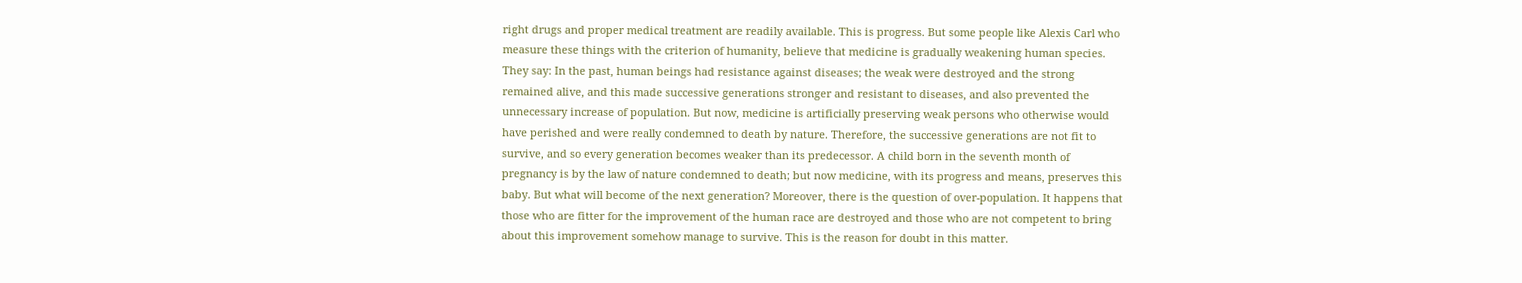right drugs and proper medical treatment are readily available. This is progress. But some people like Alexis Carl who measure these things with the criterion of humanity, believe that medicine is gradually weakening human species. They say: In the past, human beings had resistance against diseases; the weak were destroyed and the strong remained alive, and this made successive generations stronger and resistant to diseases, and also prevented the unnecessary increase of population. But now, medicine is artificially preserving weak persons who otherwise would have perished and were really condemned to death by nature. Therefore, the successive generations are not fit to survive, and so every generation becomes weaker than its predecessor. A child born in the seventh month of pregnancy is by the law of nature condemned to death; but now medicine, with its progress and means, preserves this baby. But what will become of the next generation? Moreover, there is the question of over-population. It happens that those who are fitter for the improvement of the human race are destroyed and those who are not competent to bring about this improvement somehow manage to survive. This is the reason for doubt in this matter.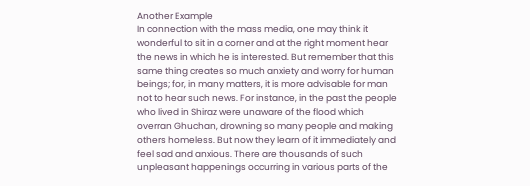Another Example
In connection with the mass media, one may think it wonderful to sit in a corner and at the right moment hear the news in which he is interested. But remember that this same thing creates so much anxiety and worry for human beings; for, in many matters, it is more advisable for man not to hear such news. For instance, in the past the people who lived in Shiraz were unaware of the flood which overran Ghuchan, drowning so many people and making others homeless. But now they learn of it immediately and feel sad and anxious. There are thousands of such unpleasant happenings occurring in various parts of the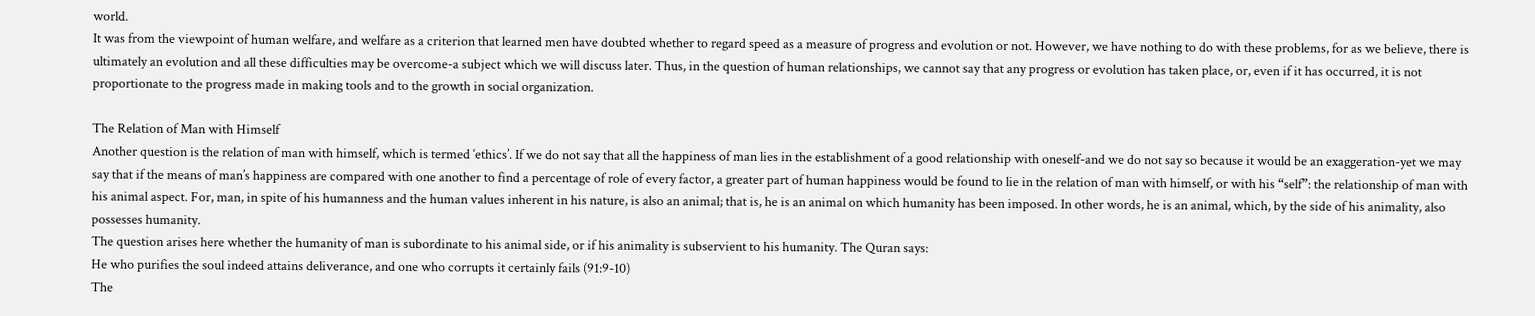world.
It was from the viewpoint of human welfare, and welfare as a criterion that learned men have doubted whether to regard speed as a measure of progress and evolution or not. However, we have nothing to do with these problems, for as we believe, there is ultimately an evolution and all these difficulties may be overcome-a subject which we will discuss later. Thus, in the question of human relationships, we cannot say that any progress or evolution has taken place, or, even if it has occurred, it is not proportionate to the progress made in making tools and to the growth in social organization.

The Relation of Man with Himself
Another question is the relation of man with himself, which is termed ‘ethics’. If we do not say that all the happiness of man lies in the establishment of a good relationship with oneself-and we do not say so because it would be an exaggeration-yet we may say that if the means of man’s happiness are compared with one another to find a percentage of role of every factor, a greater part of human happiness would be found to lie in the relation of man with himself, or with his “self”: the relationship of man with his animal aspect. For, man, in spite of his humanness and the human values inherent in his nature, is also an animal; that is, he is an animal on which humanity has been imposed. In other words, he is an animal, which, by the side of his animality, also possesses humanity.
The question arises here whether the humanity of man is subordinate to his animal side, or if his animality is subservient to his humanity. The Quran says:
He who purifies the soul indeed attains deliverance, and one who corrupts it certainly fails (91:9-10)
The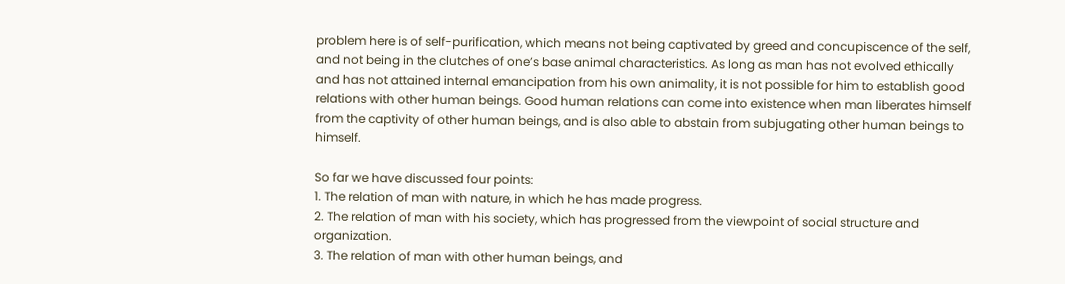problem here is of self-purification, which means not being captivated by greed and concupiscence of the self, and not being in the clutches of one’s base animal characteristics. As long as man has not evolved ethically and has not attained internal emancipation from his own animality, it is not possible for him to establish good relations with other human beings. Good human relations can come into existence when man liberates himself from the captivity of other human beings, and is also able to abstain from subjugating other human beings to himself.

So far we have discussed four points:
1. The relation of man with nature, in which he has made progress.
2. The relation of man with his society, which has progressed from the viewpoint of social structure and organization.
3. The relation of man with other human beings, and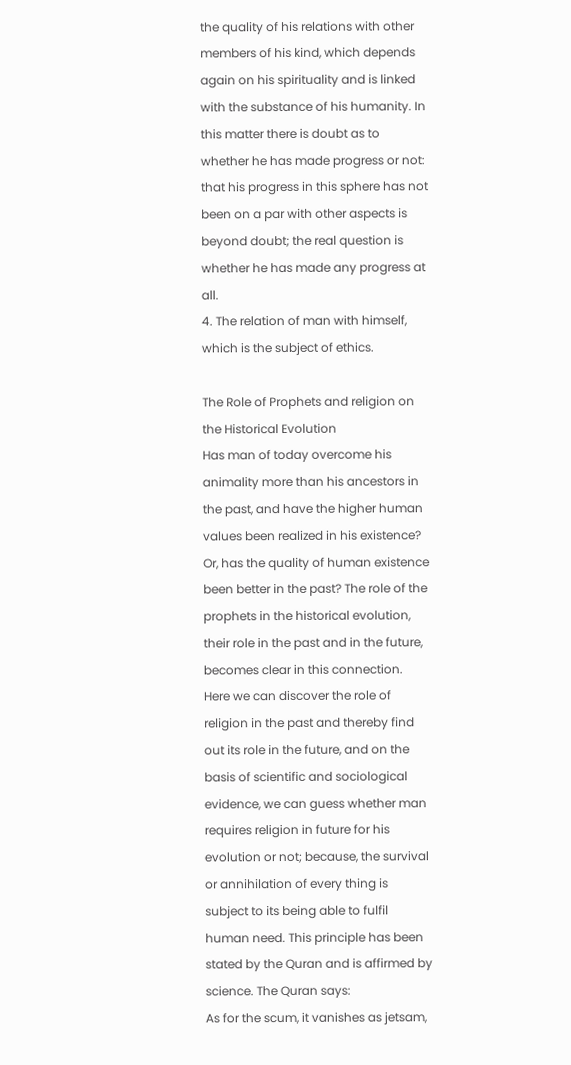the quality of his relations with other members of his kind, which depends again on his spirituality and is linked with the substance of his humanity. In this matter there is doubt as to whether he has made progress or not: that his progress in this sphere has not been on a par with other aspects is beyond doubt; the real question is whether he has made any progress at all.
4. The relation of man with himself, which is the subject of ethics.

The Role of Prophets and religion on the Historical Evolution
Has man of today overcome his animality more than his ancestors in the past, and have the higher human values been realized in his existence? Or, has the quality of human existence been better in the past? The role of the prophets in the historical evolution, their role in the past and in the future, becomes clear in this connection. Here we can discover the role of religion in the past and thereby find out its role in the future, and on the basis of scientific and sociological evidence, we can guess whether man requires religion in future for his evolution or not; because, the survival or annihilation of every thing is subject to its being able to fulfil human need. This principle has been stated by the Quran and is affirmed by science. The Quran says:
As for the scum, it vanishes as jetsam,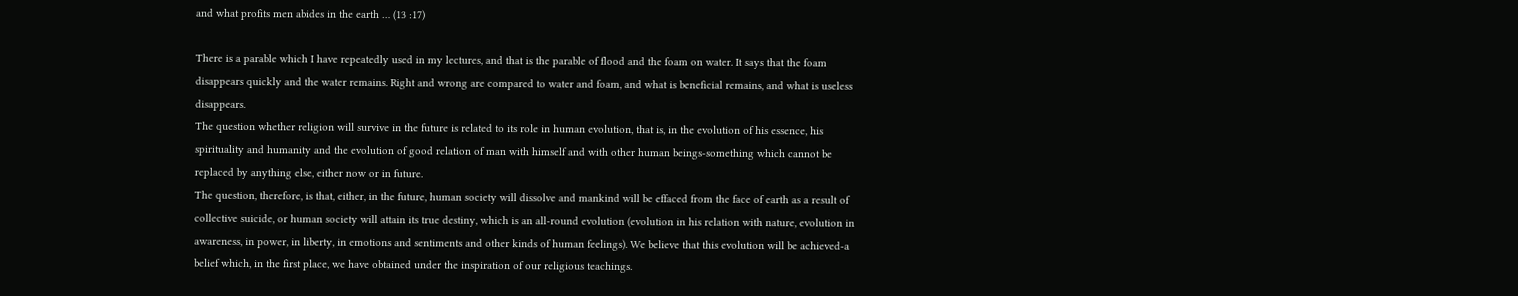and what profits men abides in the earth … (13 :17)

There is a parable which I have repeatedly used in my lectures, and that is the parable of flood and the foam on water. It says that the foam disappears quickly and the water remains. Right and wrong are compared to water and foam, and what is beneficial remains, and what is useless disappears.
The question whether religion will survive in the future is related to its role in human evolution, that is, in the evolution of his essence, his spirituality and humanity and the evolution of good relation of man with himself and with other human beings-something which cannot be replaced by anything else, either now or in future.
The question, therefore, is that, either, in the future, human society will dissolve and mankind will be effaced from the face of earth as a result of collective suicide, or human society will attain its true destiny, which is an all-round evolution (evolution in his relation with nature, evolution in awareness, in power, in liberty, in emotions and sentiments and other kinds of human feelings). We believe that this evolution will be achieved-a belief which, in the first place, we have obtained under the inspiration of our religious teachings.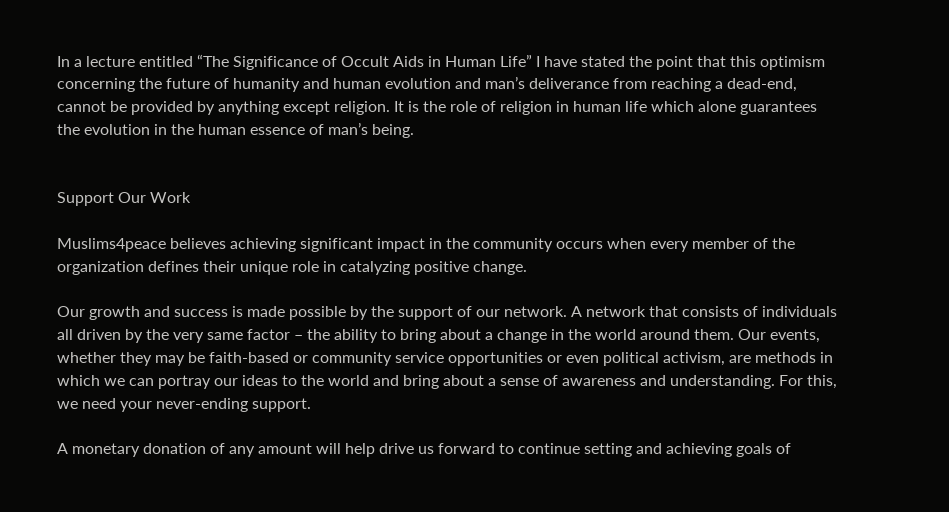In a lecture entitled “The Significance of Occult Aids in Human Life” I have stated the point that this optimism concerning the future of humanity and human evolution and man’s deliverance from reaching a dead-end, cannot be provided by anything except religion. It is the role of religion in human life which alone guarantees the evolution in the human essence of man’s being.


Support Our Work

Muslims4peace believes achieving significant impact in the community occurs when every member of the organization defines their unique role in catalyzing positive change.

Our growth and success is made possible by the support of our network. A network that consists of individuals all driven by the very same factor – the ability to bring about a change in the world around them. Our events, whether they may be faith-based or community service opportunities or even political activism, are methods in which we can portray our ideas to the world and bring about a sense of awareness and understanding. For this, we need your never-ending support.

A monetary donation of any amount will help drive us forward to continue setting and achieving goals of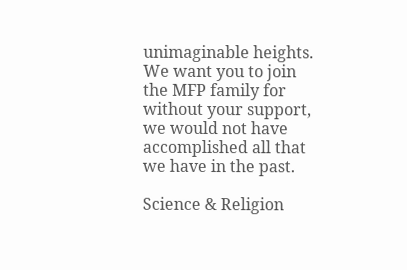unimaginable heights. We want you to join the MFP family for without your support, we would not have accomplished all that we have in the past.

Science & Religion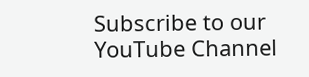Subscribe to our YouTube Channel